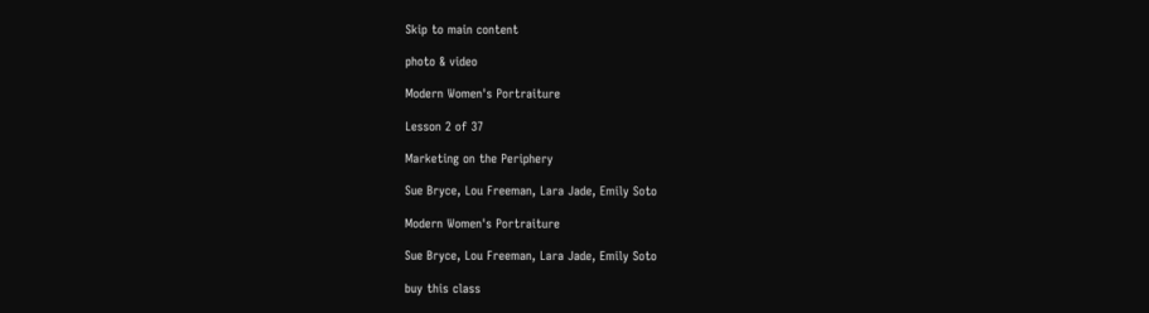Skip to main content

photo & video

Modern Women's Portraiture

Lesson 2 of 37

Marketing on the Periphery

Sue Bryce, Lou Freeman, Lara Jade, Emily Soto

Modern Women's Portraiture

Sue Bryce, Lou Freeman, Lara Jade, Emily Soto

buy this class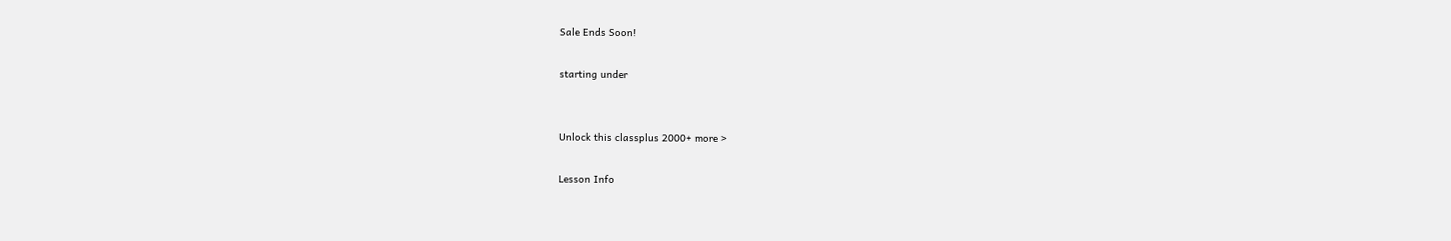Sale Ends Soon!

starting under


Unlock this classplus 2000+ more >

Lesson Info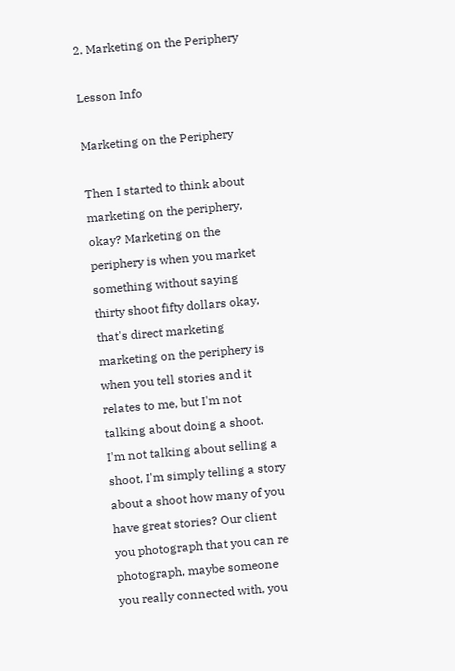2. Marketing on the Periphery

Lesson Info

Marketing on the Periphery

Then I started to think about marketing on the periphery, okay? Marketing on the periphery is when you market something without saying thirty shoot fifty dollars okay, that's direct marketing marketing on the periphery is when you tell stories and it relates to me, but I'm not talking about doing a shoot. I'm not talking about selling a shoot, I'm simply telling a story about a shoot how many of you have great stories? Our client you photograph that you can re photograph, maybe someone you really connected with, you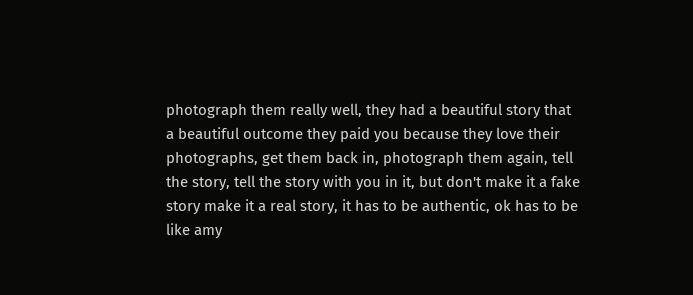photograph them really well, they had a beautiful story that a beautiful outcome they paid you because they love their photographs, get them back in, photograph them again, tell the story, tell the story with you in it, but don't make it a fake story make it a real story, it has to be authentic, ok has to be like amy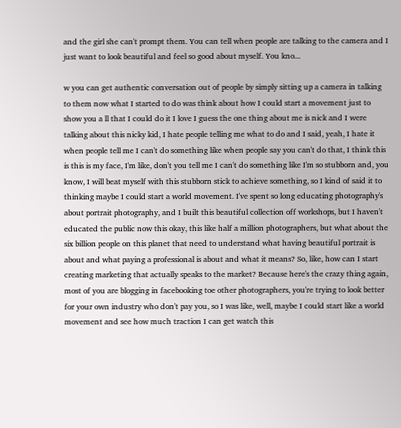and the girl she can't prompt them. You can tell when people are talking to the camera and I just want to look beautiful and feel so good about myself. You kno...

w you can get authentic conversation out of people by simply sitting up a camera in talking to them now what I started to do was think about how I could start a movement just to show you a ll that I could do it I love I guess the one thing about me is nick and I were talking about this nicky kid, I hate people telling me what to do and I said, yeah, I hate it when people tell me I can't do something like when people say you can't do that, I think this is this is my face, I'm like, don't you tell me I can't do something like I'm so stubborn and, you know, I will beat myself with this stubborn stick to achieve something, so I kind of said it to thinking maybe I could start a world movement. I've spent so long educating photography's about portrait photography, and I built this beautiful collection off workshops, but I haven't educated the public now this okay, this like half a million photographers, but what about the six billion people on this planet that need to understand what having beautiful portrait is about and what paying a professional is about and what it means? So, like, how can I start creating marketing that actually speaks to the market? Because here's the crazy thing again, most of you are blogging in facebooking toe other photographers, you're trying to look better for your own industry who don't pay you, so I was like, well, maybe I could start like a world movement and see how much traction I can get watch this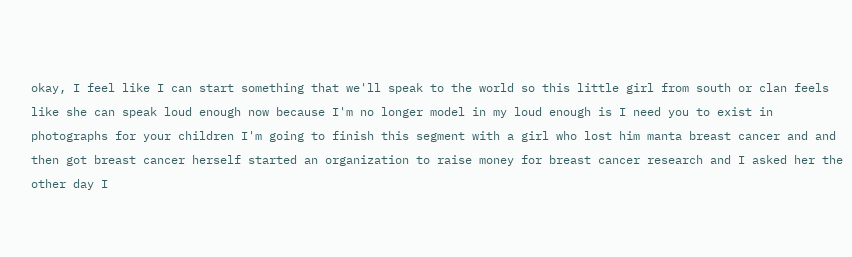okay, I feel like I can start something that we'll speak to the world so this little girl from south or clan feels like she can speak loud enough now because I'm no longer model in my loud enough is I need you to exist in photographs for your children I'm going to finish this segment with a girl who lost him manta breast cancer and and then got breast cancer herself started an organization to raise money for breast cancer research and I asked her the other day I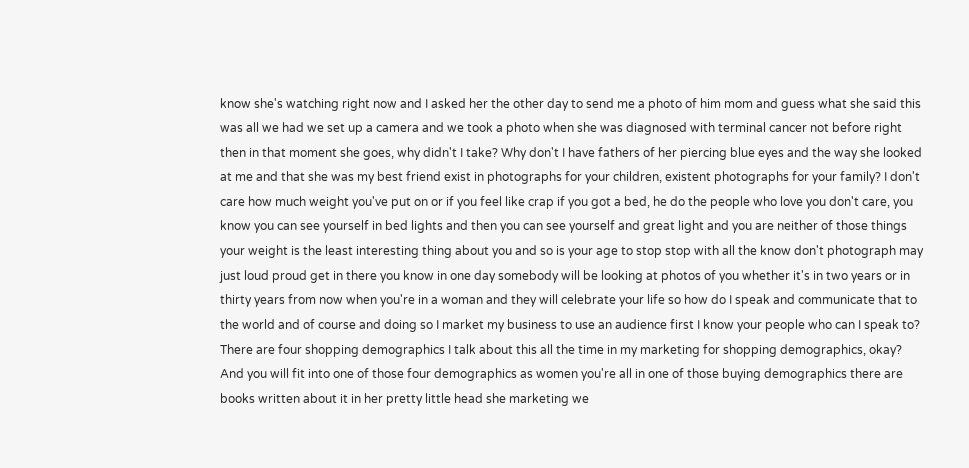know she's watching right now and I asked her the other day to send me a photo of him mom and guess what she said this was all we had we set up a camera and we took a photo when she was diagnosed with terminal cancer not before right then in that moment she goes, why didn't I take? Why don't I have fathers of her piercing blue eyes and the way she looked at me and that she was my best friend exist in photographs for your children, existent photographs for your family? I don't care how much weight you've put on or if you feel like crap if you got a bed, he do the people who love you don't care, you know you can see yourself in bed lights and then you can see yourself and great light and you are neither of those things your weight is the least interesting thing about you and so is your age to stop stop with all the know don't photograph may just loud proud get in there you know in one day somebody will be looking at photos of you whether it's in two years or in thirty years from now when you're in a woman and they will celebrate your life so how do I speak and communicate that to the world and of course and doing so I market my business to use an audience first I know your people who can I speak to? There are four shopping demographics I talk about this all the time in my marketing for shopping demographics, okay? And you will fit into one of those four demographics as women you're all in one of those buying demographics there are books written about it in her pretty little head she marketing we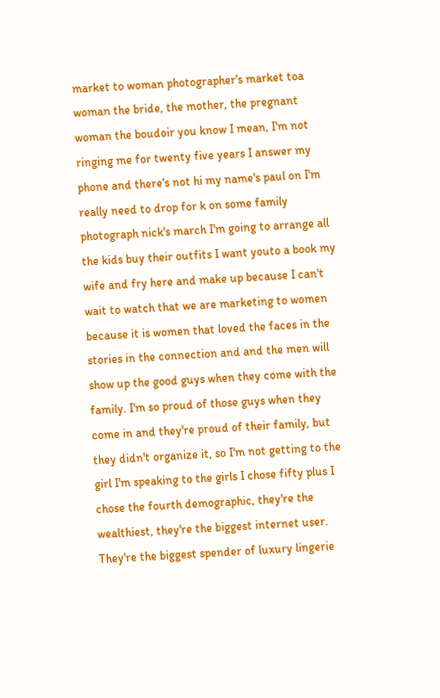market to woman photographer's market toa woman the bride, the mother, the pregnant woman the boudoir you know I mean, I'm not ringing me for twenty five years I answer my phone and there's not hi my name's paul on I'm really need to drop for k on some family photograph nick's march I'm going to arrange all the kids buy their outfits I want youto a book my wife and fry here and make up because I can't wait to watch that we are marketing to women because it is women that loved the faces in the stories in the connection and and the men will show up the good guys when they come with the family. I'm so proud of those guys when they come in and they're proud of their family, but they didn't organize it, so I'm not getting to the girl I'm speaking to the girls I chose fifty plus I chose the fourth demographic, they're the wealthiest, they're the biggest internet user. They're the biggest spender of luxury lingerie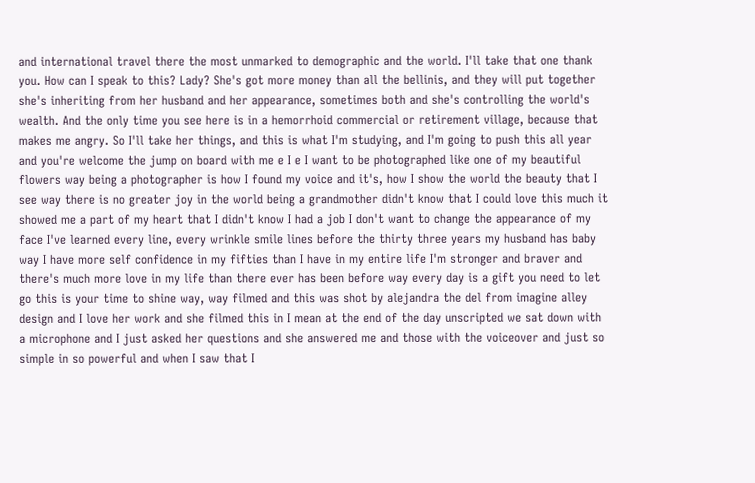and international travel there the most unmarked to demographic and the world. I'll take that one thank you. How can I speak to this? Lady? She's got more money than all the bellinis, and they will put together she's inheriting from her husband and her appearance, sometimes both and she's controlling the world's wealth. And the only time you see here is in a hemorrhoid commercial or retirement village, because that makes me angry. So I'll take her things, and this is what I'm studying, and I'm going to push this all year and you're welcome the jump on board with me e I e I want to be photographed like one of my beautiful flowers way being a photographer is how I found my voice and it's, how I show the world the beauty that I see way there is no greater joy in the world being a grandmother didn't know that I could love this much it showed me a part of my heart that I didn't know I had a job I don't want to change the appearance of my face I've learned every line, every wrinkle smile lines before the thirty three years my husband has baby way I have more self confidence in my fifties than I have in my entire life I'm stronger and braver and there's much more love in my life than there ever has been before way every day is a gift you need to let go this is your time to shine way, way filmed and this was shot by alejandra the del from imagine alley design and I love her work and she filmed this in I mean at the end of the day unscripted we sat down with a microphone and I just asked her questions and she answered me and those with the voiceover and just so simple in so powerful and when I saw that I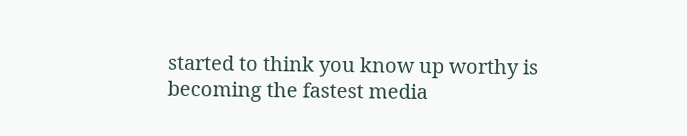started to think you know up worthy is becoming the fastest media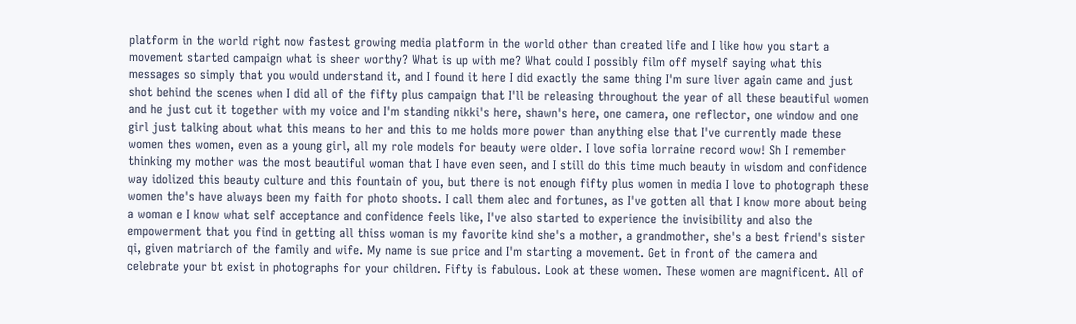platform in the world right now fastest growing media platform in the world other than created life and I like how you start a movement started campaign what is sheer worthy? What is up with me? What could I possibly film off myself saying what this messages so simply that you would understand it, and I found it here I did exactly the same thing I'm sure liver again came and just shot behind the scenes when I did all of the fifty plus campaign that I'll be releasing throughout the year of all these beautiful women and he just cut it together with my voice and I'm standing nikki's here, shawn's here, one camera, one reflector, one window and one girl just talking about what this means to her and this to me holds more power than anything else that I've currently made these women thes women, even as a young girl, all my role models for beauty were older. I love sofia lorraine record wow! Sh I remember thinking my mother was the most beautiful woman that I have even seen, and I still do this time much beauty in wisdom and confidence way idolized this beauty culture and this fountain of you, but there is not enough fifty plus women in media I love to photograph these women the's have always been my faith for photo shoots. I call them alec and fortunes, as I've gotten all that I know more about being a woman e I know what self acceptance and confidence feels like, I've also started to experience the invisibility and also the empowerment that you find in getting all thiss woman is my favorite kind she's a mother, a grandmother, she's a best friend's sister qi, given matriarch of the family and wife. My name is sue price and I'm starting a movement. Get in front of the camera and celebrate your bt exist in photographs for your children. Fifty is fabulous. Look at these women. These women are magnificent. All of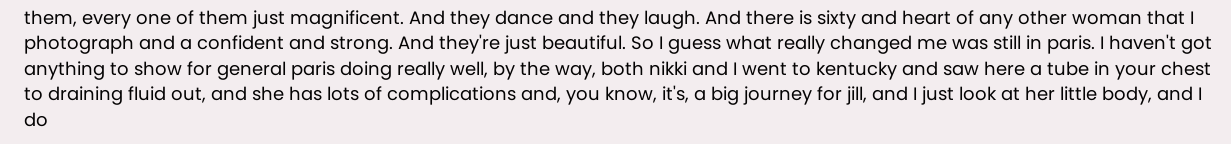them, every one of them just magnificent. And they dance and they laugh. And there is sixty and heart of any other woman that I photograph and a confident and strong. And they're just beautiful. So I guess what really changed me was still in paris. I haven't got anything to show for general paris doing really well, by the way, both nikki and I went to kentucky and saw here a tube in your chest to draining fluid out, and she has lots of complications and, you know, it's, a big journey for jill, and I just look at her little body, and I do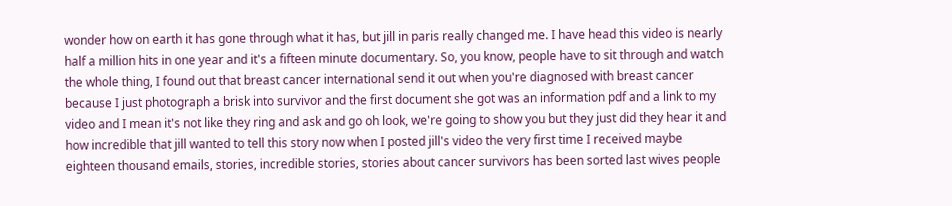wonder how on earth it has gone through what it has, but jill in paris really changed me. I have head this video is nearly half a million hits in one year and it's a fifteen minute documentary. So, you know, people have to sit through and watch the whole thing, I found out that breast cancer international send it out when you're diagnosed with breast cancer because I just photograph a brisk into survivor and the first document she got was an information pdf and a link to my video and I mean it's not like they ring and ask and go oh look, we're going to show you but they just did they hear it and how incredible that jill wanted to tell this story now when I posted jill's video the very first time I received maybe eighteen thousand emails, stories, incredible stories, stories about cancer survivors has been sorted last wives people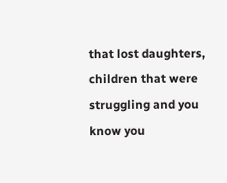that lost daughters, children that were struggling and you know you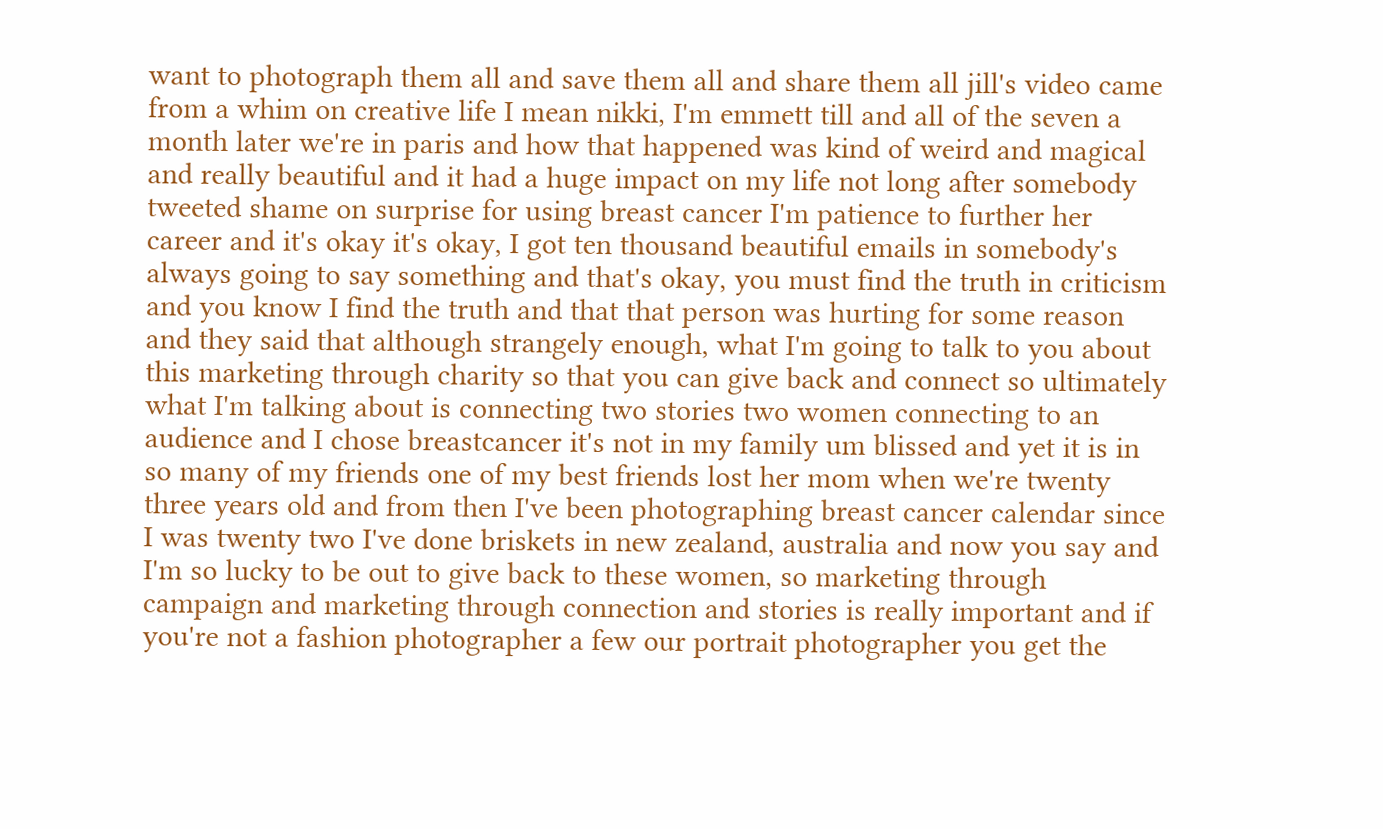want to photograph them all and save them all and share them all jill's video came from a whim on creative life I mean nikki, I'm emmett till and all of the seven a month later we're in paris and how that happened was kind of weird and magical and really beautiful and it had a huge impact on my life not long after somebody tweeted shame on surprise for using breast cancer I'm patience to further her career and it's okay it's okay, I got ten thousand beautiful emails in somebody's always going to say something and that's okay, you must find the truth in criticism and you know I find the truth and that that person was hurting for some reason and they said that although strangely enough, what I'm going to talk to you about this marketing through charity so that you can give back and connect so ultimately what I'm talking about is connecting two stories two women connecting to an audience and I chose breastcancer it's not in my family um blissed and yet it is in so many of my friends one of my best friends lost her mom when we're twenty three years old and from then I've been photographing breast cancer calendar since I was twenty two I've done briskets in new zealand, australia and now you say and I'm so lucky to be out to give back to these women, so marketing through campaign and marketing through connection and stories is really important and if you're not a fashion photographer a few our portrait photographer you get the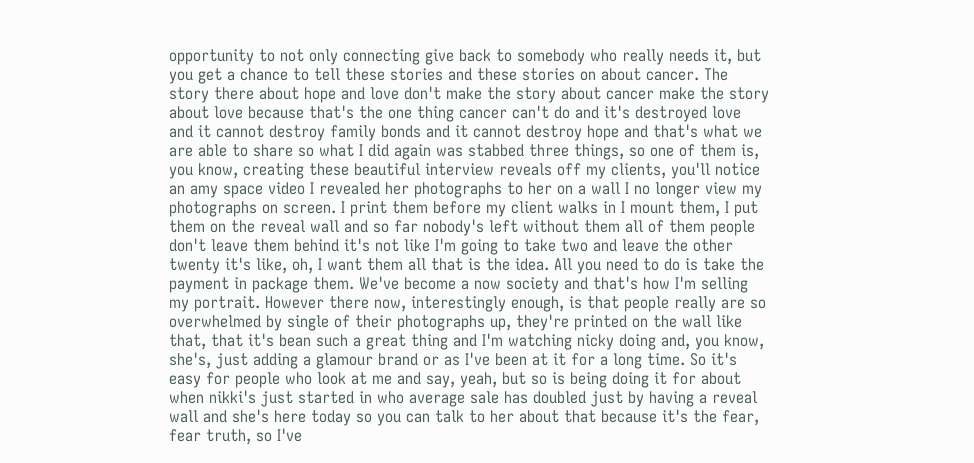opportunity to not only connecting give back to somebody who really needs it, but you get a chance to tell these stories and these stories on about cancer. The story there about hope and love don't make the story about cancer make the story about love because that's the one thing cancer can't do and it's destroyed love and it cannot destroy family bonds and it cannot destroy hope and that's what we are able to share so what I did again was stabbed three things, so one of them is, you know, creating these beautiful interview reveals off my clients, you'll notice an amy space video I revealed her photographs to her on a wall I no longer view my photographs on screen. I print them before my client walks in I mount them, I put them on the reveal wall and so far nobody's left without them all of them people don't leave them behind it's not like I'm going to take two and leave the other twenty it's like, oh, I want them all that is the idea. All you need to do is take the payment in package them. We've become a now society and that's how I'm selling my portrait. However there now, interestingly enough, is that people really are so overwhelmed by single of their photographs up, they're printed on the wall like that, that it's bean such a great thing and I'm watching nicky doing and, you know, she's, just adding a glamour brand or as I've been at it for a long time. So it's easy for people who look at me and say, yeah, but so is being doing it for about when nikki's just started in who average sale has doubled just by having a reveal wall and she's here today so you can talk to her about that because it's the fear, fear truth, so I've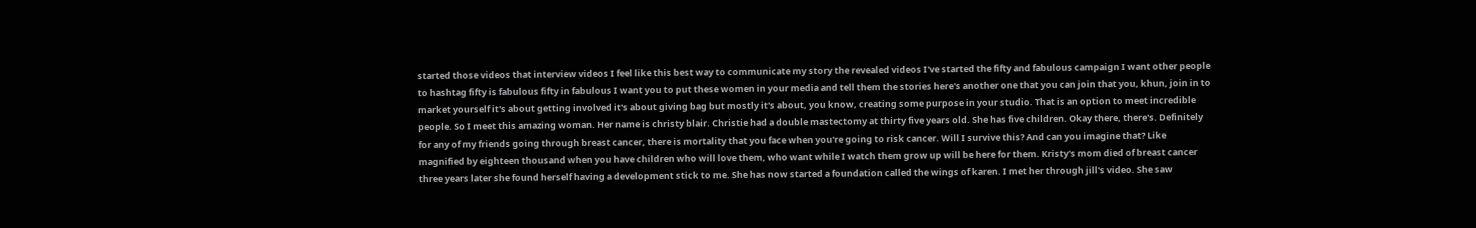started those videos that interview videos I feel like this best way to communicate my story the revealed videos I've started the fifty and fabulous campaign I want other people to hashtag fifty is fabulous fifty in fabulous I want you to put these women in your media and tell them the stories here's another one that you can join that you, khun, join in to market yourself it's about getting involved it's about giving bag but mostly it's about, you know, creating some purpose in your studio. That is an option to meet incredible people. So I meet this amazing woman. Her name is christy blair. Christie had a double mastectomy at thirty five years old. She has five children. Okay there, there's. Definitely for any of my friends going through breast cancer, there is mortality that you face when you're going to risk cancer. Will I survive this? And can you imagine that? Like magnified by eighteen thousand when you have children who will love them, who want while I watch them grow up will be here for them. Kristy's mom died of breast cancer three years later she found herself having a development stick to me. She has now started a foundation called the wings of karen. I met her through jill's video. She saw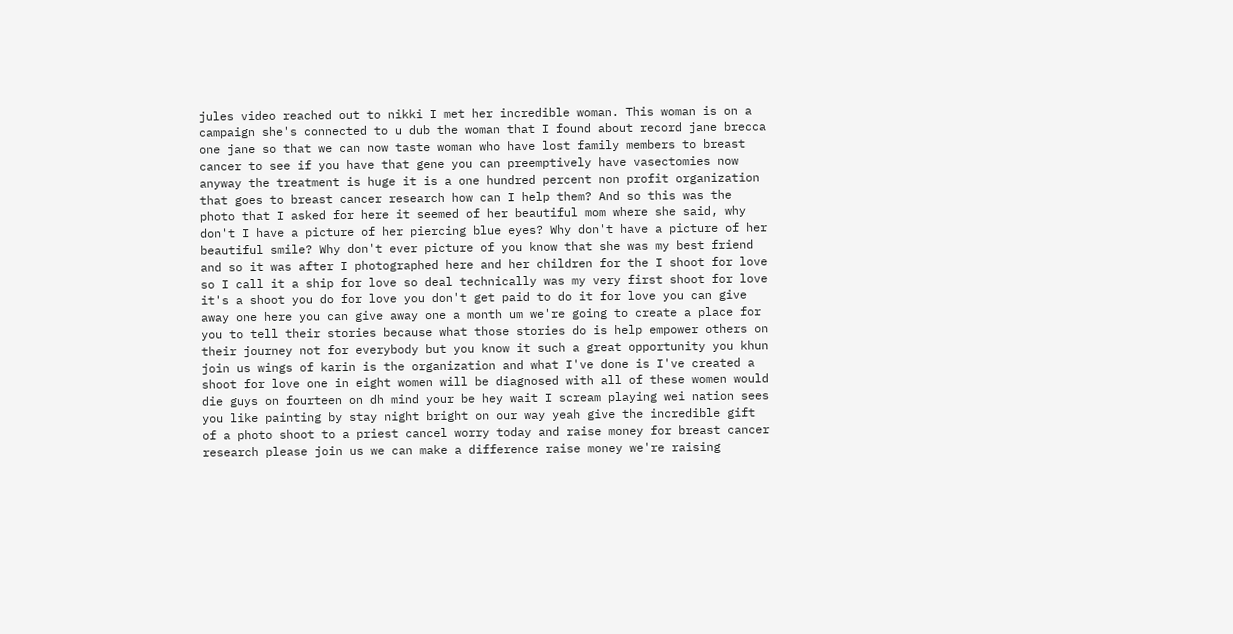jules video reached out to nikki I met her incredible woman. This woman is on a campaign she's connected to u dub the woman that I found about record jane brecca one jane so that we can now taste woman who have lost family members to breast cancer to see if you have that gene you can preemptively have vasectomies now anyway the treatment is huge it is a one hundred percent non profit organization that goes to breast cancer research how can I help them? And so this was the photo that I asked for here it seemed of her beautiful mom where she said, why don't I have a picture of her piercing blue eyes? Why don't have a picture of her beautiful smile? Why don't ever picture of you know that she was my best friend and so it was after I photographed here and her children for the I shoot for love so I call it a ship for love so deal technically was my very first shoot for love it's a shoot you do for love you don't get paid to do it for love you can give away one here you can give away one a month um we're going to create a place for you to tell their stories because what those stories do is help empower others on their journey not for everybody but you know it such a great opportunity you khun join us wings of karin is the organization and what I've done is I've created a shoot for love one in eight women will be diagnosed with all of these women would die guys on fourteen on dh mind your be hey wait I scream playing wei nation sees you like painting by stay night bright on our way yeah give the incredible gift of a photo shoot to a priest cancel worry today and raise money for breast cancer research please join us we can make a difference raise money we're raising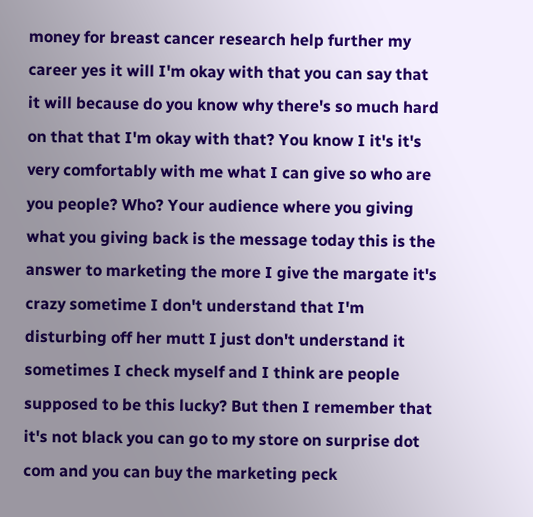money for breast cancer research help further my career yes it will I'm okay with that you can say that it will because do you know why there's so much hard on that that I'm okay with that? You know I it's it's very comfortably with me what I can give so who are you people? Who? Your audience where you giving what you giving back is the message today this is the answer to marketing the more I give the margate it's crazy sometime I don't understand that I'm disturbing off her mutt I just don't understand it sometimes I check myself and I think are people supposed to be this lucky? But then I remember that it's not black you can go to my store on surprise dot com and you can buy the marketing peck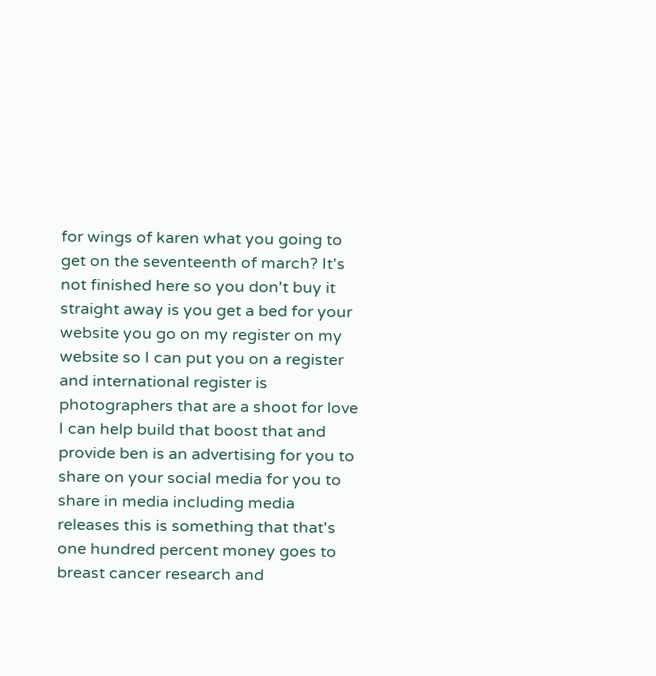for wings of karen what you going to get on the seventeenth of march? It's not finished here so you don't buy it straight away is you get a bed for your website you go on my register on my website so I can put you on a register and international register is photographers that are a shoot for love I can help build that boost that and provide ben is an advertising for you to share on your social media for you to share in media including media releases this is something that that's one hundred percent money goes to breast cancer research and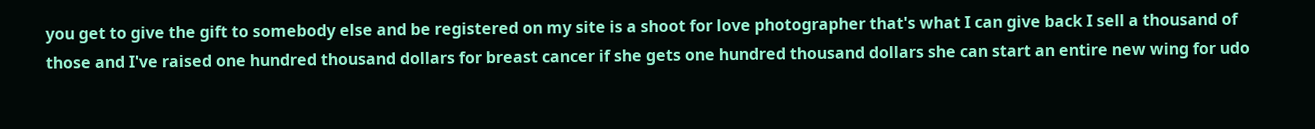you get to give the gift to somebody else and be registered on my site is a shoot for love photographer that's what I can give back I sell a thousand of those and I've raised one hundred thousand dollars for breast cancer if she gets one hundred thousand dollars she can start an entire new wing for udo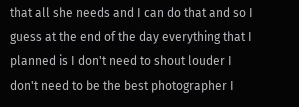that all she needs and I can do that and so I guess at the end of the day everything that I planned is I don't need to shout louder I don't need to be the best photographer I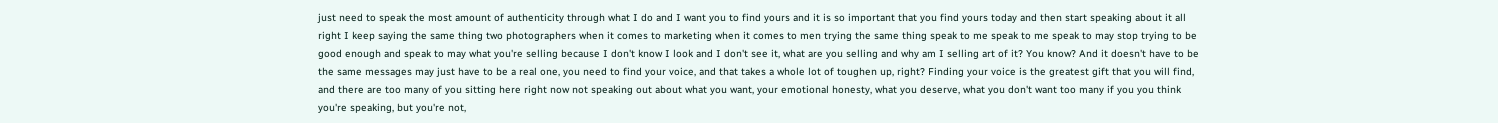just need to speak the most amount of authenticity through what I do and I want you to find yours and it is so important that you find yours today and then start speaking about it all right I keep saying the same thing two photographers when it comes to marketing when it comes to men trying the same thing speak to me speak to me speak to may stop trying to be good enough and speak to may what you're selling because I don't know I look and I don't see it, what are you selling and why am I selling art of it? You know? And it doesn't have to be the same messages may just have to be a real one, you need to find your voice, and that takes a whole lot of toughen up, right? Finding your voice is the greatest gift that you will find, and there are too many of you sitting here right now not speaking out about what you want, your emotional honesty, what you deserve, what you don't want too many if you you think you're speaking, but you're not,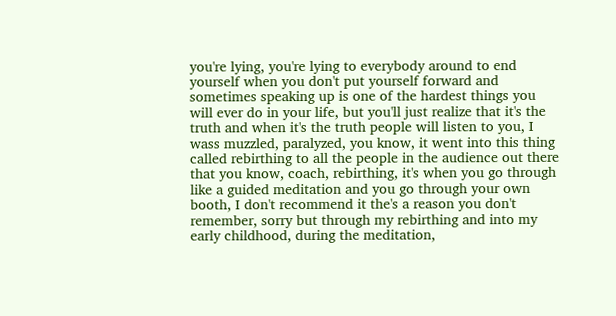you're lying, you're lying to everybody around to end yourself when you don't put yourself forward and sometimes speaking up is one of the hardest things you will ever do in your life, but you'll just realize that it's the truth and when it's the truth people will listen to you, I wass muzzled, paralyzed, you know, it went into this thing called rebirthing to all the people in the audience out there that you know, coach, rebirthing, it's when you go through like a guided meditation and you go through your own booth, I don't recommend it the's a reason you don't remember, sorry but through my rebirthing and into my early childhood, during the meditation,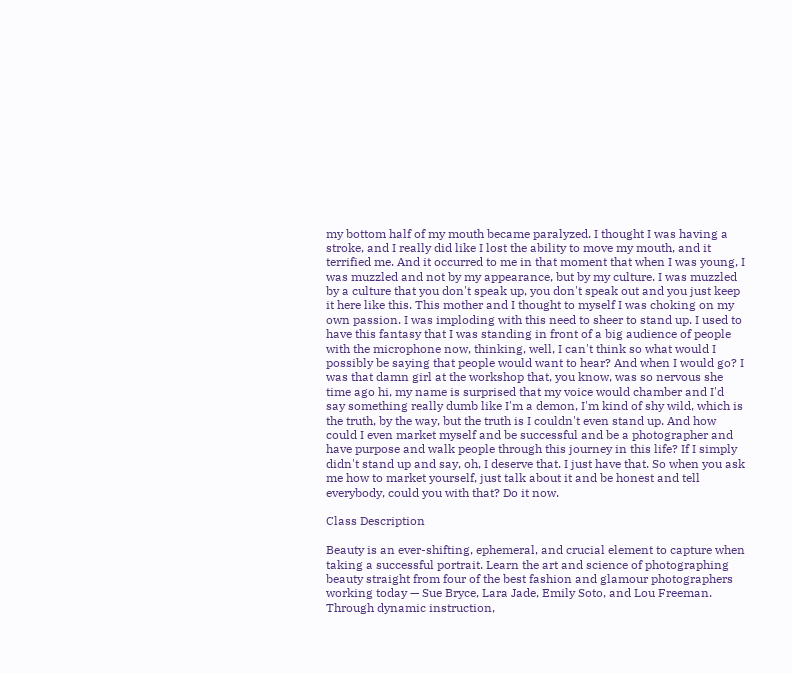my bottom half of my mouth became paralyzed. I thought I was having a stroke, and I really did like I lost the ability to move my mouth, and it terrified me. And it occurred to me in that moment that when I was young, I was muzzled and not by my appearance, but by my culture. I was muzzled by a culture that you don't speak up, you don't speak out and you just keep it here like this. This mother and I thought to myself I was choking on my own passion. I was imploding with this need to sheer to stand up. I used to have this fantasy that I was standing in front of a big audience of people with the microphone now, thinking, well, I can't think so what would I possibly be saying that people would want to hear? And when I would go? I was that damn girl at the workshop that, you know, was so nervous she time ago hi, my name is surprised that my voice would chamber and I'd say something really dumb like I'm a demon, I'm kind of shy wild, which is the truth, by the way, but the truth is I couldn't even stand up. And how could I even market myself and be successful and be a photographer and have purpose and walk people through this journey in this life? If I simply didn't stand up and say, oh, I deserve that. I just have that. So when you ask me how to market yourself, just talk about it and be honest and tell everybody, could you with that? Do it now.

Class Description

Beauty is an ever-shifting, ephemeral, and crucial element to capture when taking a successful portrait. Learn the art and science of photographing beauty straight from four of the best fashion and glamour photographers working today — Sue Bryce, Lara Jade, Emily Soto, and Lou Freeman. Through dynamic instruction,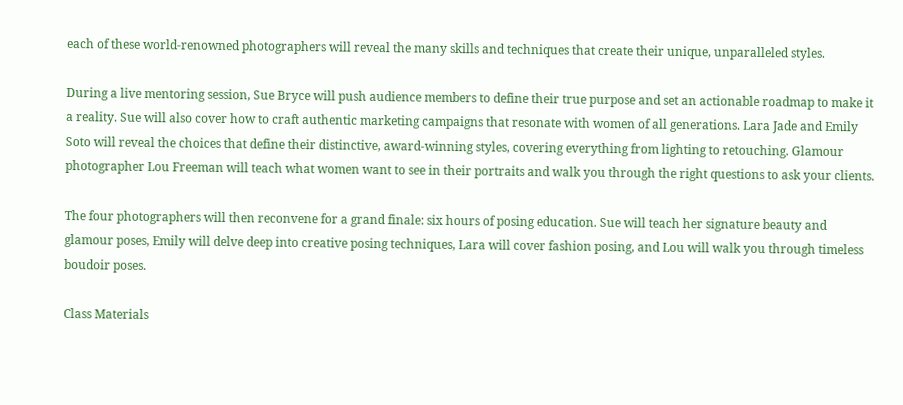each of these world-renowned photographers will reveal the many skills and techniques that create their unique, unparalleled styles.

During a live mentoring session, Sue Bryce will push audience members to define their true purpose and set an actionable roadmap to make it a reality. Sue will also cover how to craft authentic marketing campaigns that resonate with women of all generations. Lara Jade and Emily Soto will reveal the choices that define their distinctive, award-winning styles, covering everything from lighting to retouching. Glamour photographer Lou Freeman will teach what women want to see in their portraits and walk you through the right questions to ask your clients.

The four photographers will then reconvene for a grand finale: six hours of posing education. Sue will teach her signature beauty and glamour poses, Emily will delve deep into creative posing techniques, Lara will cover fashion posing, and Lou will walk you through timeless boudoir poses.

Class Materials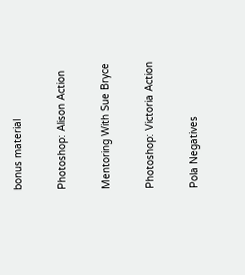bonus material

Photoshop: Alison Action

Mentoring With Sue Bryce

Photoshop: Victoria Action

Pola Negatives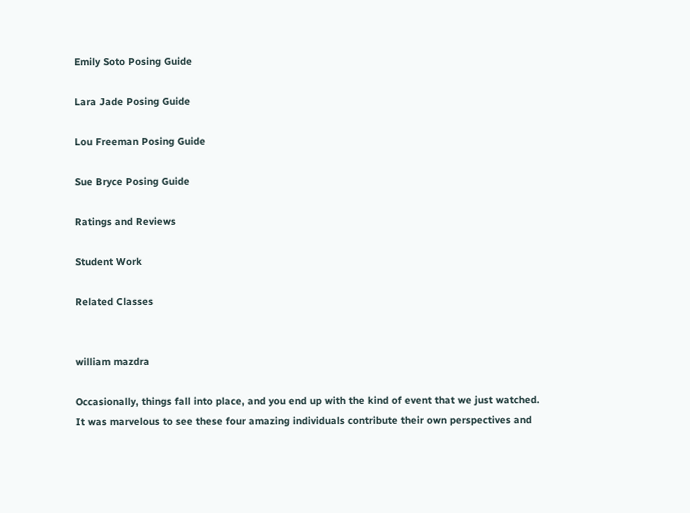Emily Soto Posing Guide

Lara Jade Posing Guide

Lou Freeman Posing Guide

Sue Bryce Posing Guide

Ratings and Reviews

Student Work

Related Classes


william mazdra

Occasionally, things fall into place, and you end up with the kind of event that we just watched. It was marvelous to see these four amazing individuals contribute their own perspectives and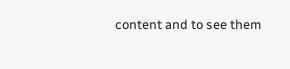content and to see them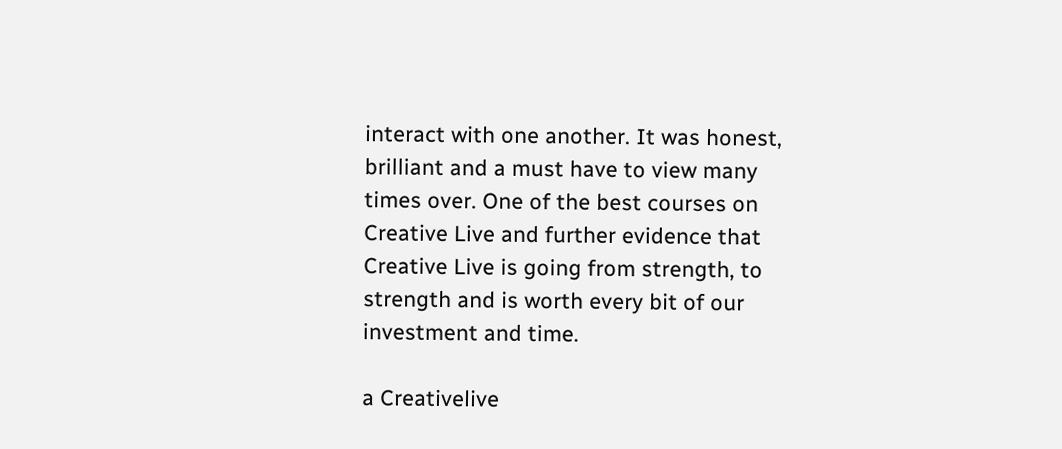interact with one another. It was honest, brilliant and a must have to view many times over. One of the best courses on Creative Live and further evidence that Creative Live is going from strength, to strength and is worth every bit of our investment and time.

a Creativelive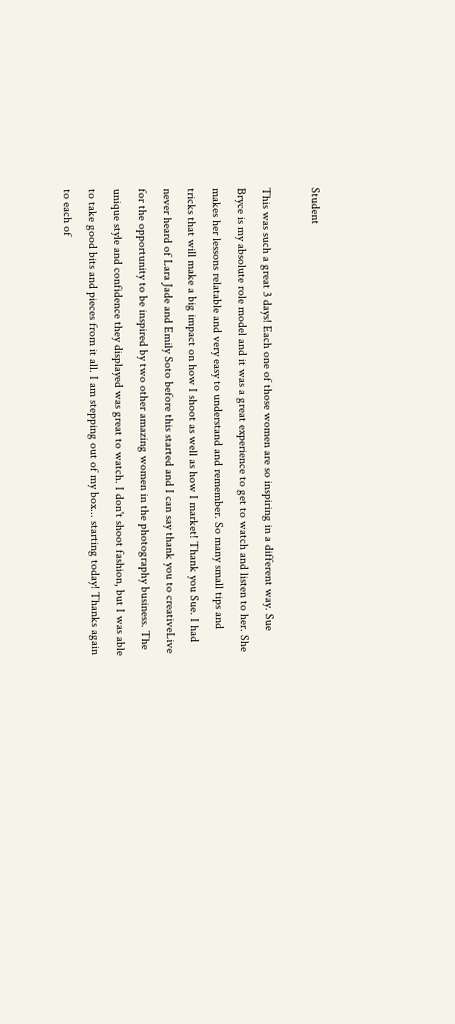Student

This was such a great 3 days! Each one of those women are so inspiring in a different way. Sue Bryce is my absolute role model and it was a great experience to get to watch and listen to her. She makes her lessons relatable and very easy to understand and remember. So many small tips and tricks that will make a big impact on how I shoot as well as how I market! Thank you Sue. I had never heard of Lara Jade and Emily Soto before this started and I can say thank you to creativeLive for the opportunity to be inspired by two other amazing women in the photography business. The unique style and confidence they displayed was great to watch. I don't shoot fashion, but I was able to take good bits and pieces from it all. I am stepping out of my box... starting today! Thanks again to each of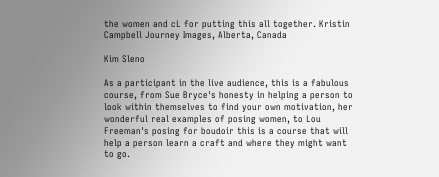the women and cL for putting this all together. Kristin Campbell Journey Images, Alberta, Canada

Kim Sleno

As a participant in the live audience, this is a fabulous course, from Sue Bryce's honesty in helping a person to look within themselves to find your own motivation, her wonderful real examples of posing women, to Lou Freeman's posing for boudoir this is a course that will help a person learn a craft and where they might want to go.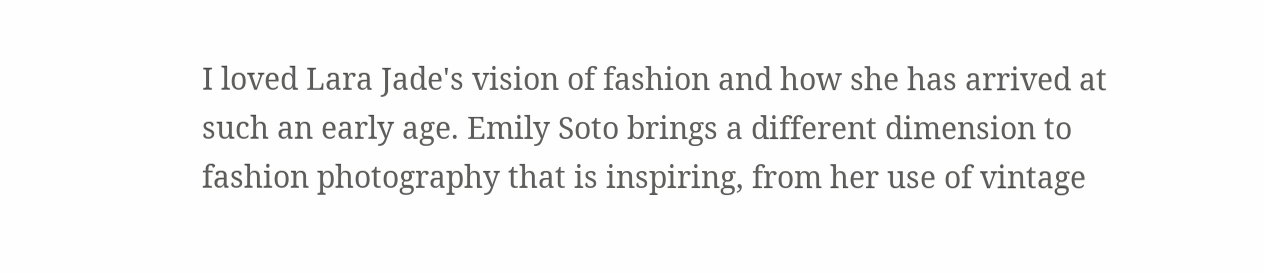I loved Lara Jade's vision of fashion and how she has arrived at such an early age. Emily Soto brings a different dimension to fashion photography that is inspiring, from her use of vintage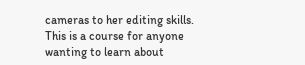cameras to her editing skills. This is a course for anyone wanting to learn about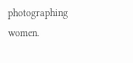photographing women.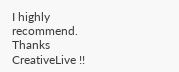I highly recommend. Thanks CreativeLive !!